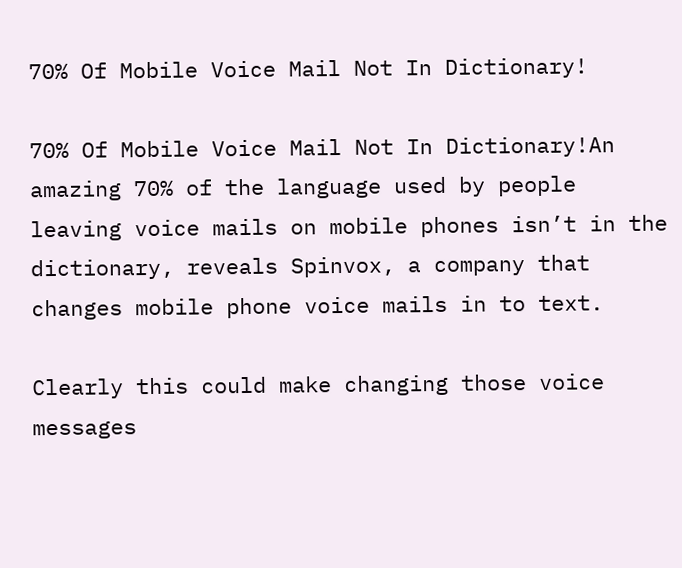70% Of Mobile Voice Mail Not In Dictionary!

70% Of Mobile Voice Mail Not In Dictionary!An amazing 70% of the language used by people leaving voice mails on mobile phones isn’t in the dictionary, reveals Spinvox, a company that changes mobile phone voice mails in to text.

Clearly this could make changing those voice messages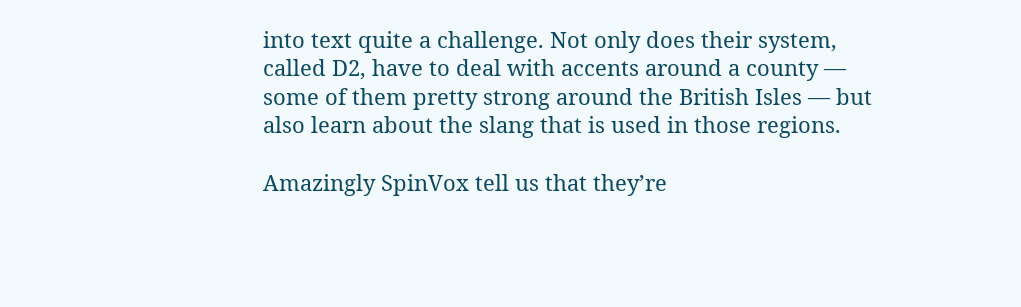into text quite a challenge. Not only does their system, called D2, have to deal with accents around a county — some of them pretty strong around the British Isles — but also learn about the slang that is used in those regions.

Amazingly SpinVox tell us that they’re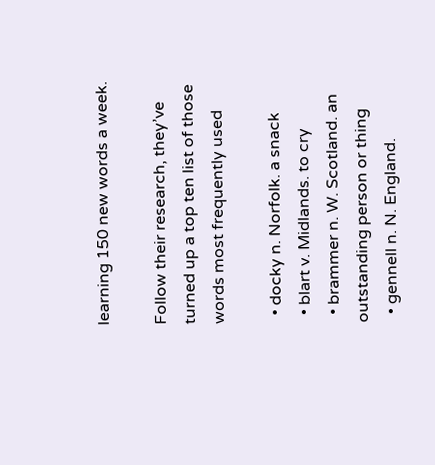learning 150 new words a week.

Follow their research, they’ve turned up a top ten list of those words most frequently used

  • docky n. Norfolk. a snack
  • blart v. Midlands. to cry
  • brammer n. W. Scotland. an outstanding person or thing
  • gennell n. N. England.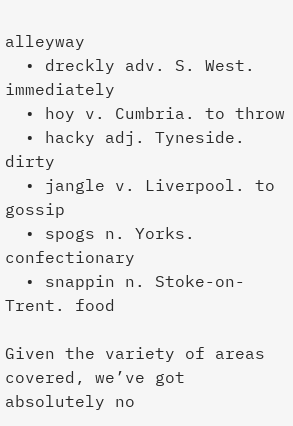alleyway
  • dreckly adv. S. West. immediately
  • hoy v. Cumbria. to throw
  • hacky adj. Tyneside. dirty
  • jangle v. Liverpool. to gossip
  • spogs n. Yorks. confectionary
  • snappin n. Stoke-on-Trent. food

Given the variety of areas covered, we’ve got absolutely no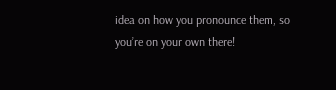idea on how you pronounce them, so you’re on your own there!